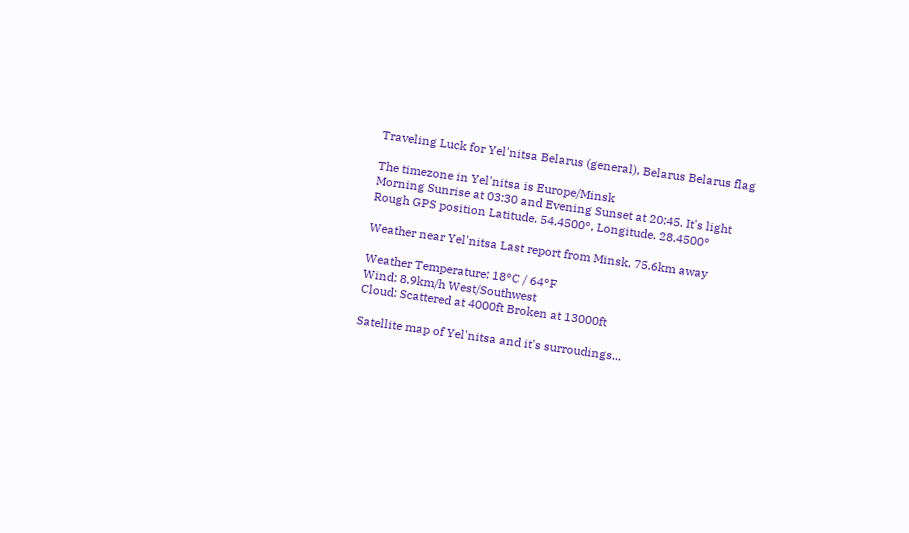Traveling Luck for Yel'nitsa Belarus (general), Belarus Belarus flag

The timezone in Yel'nitsa is Europe/Minsk
Morning Sunrise at 03:30 and Evening Sunset at 20:45. It's light
Rough GPS position Latitude. 54.4500°, Longitude. 28.4500°

Weather near Yel'nitsa Last report from Minsk, 75.6km away

Weather Temperature: 18°C / 64°F
Wind: 8.9km/h West/Southwest
Cloud: Scattered at 4000ft Broken at 13000ft

Satellite map of Yel'nitsa and it's surroudings...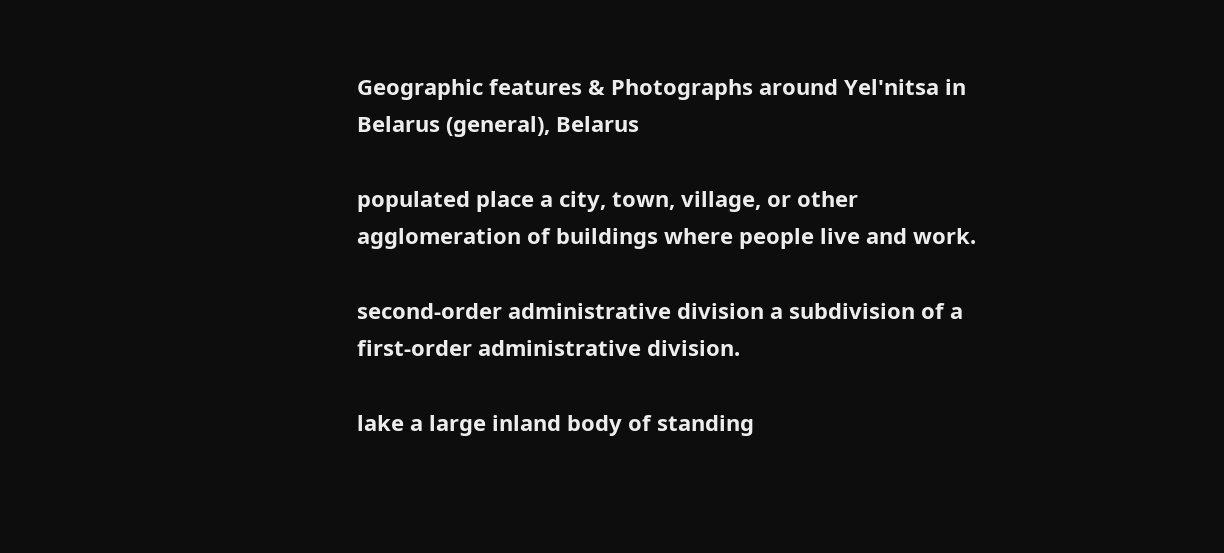Geographic features & Photographs around Yel'nitsa in Belarus (general), Belarus

populated place a city, town, village, or other agglomeration of buildings where people live and work.

second-order administrative division a subdivision of a first-order administrative division.

lake a large inland body of standing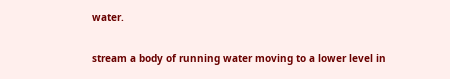water.

stream a body of running water moving to a lower level in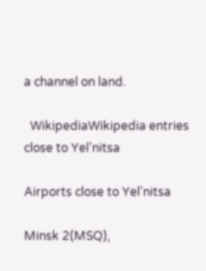a channel on land.

  WikipediaWikipedia entries close to Yel'nitsa

Airports close to Yel'nitsa

Minsk 2(MSQ),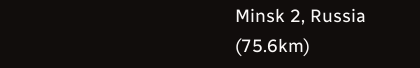Minsk 2, Russia (75.6km)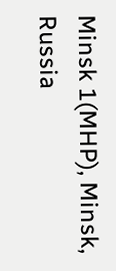Minsk 1(MHP), Minsk, Russia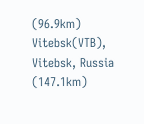(96.9km)
Vitebsk(VTB), Vitebsk, Russia (147.1km)